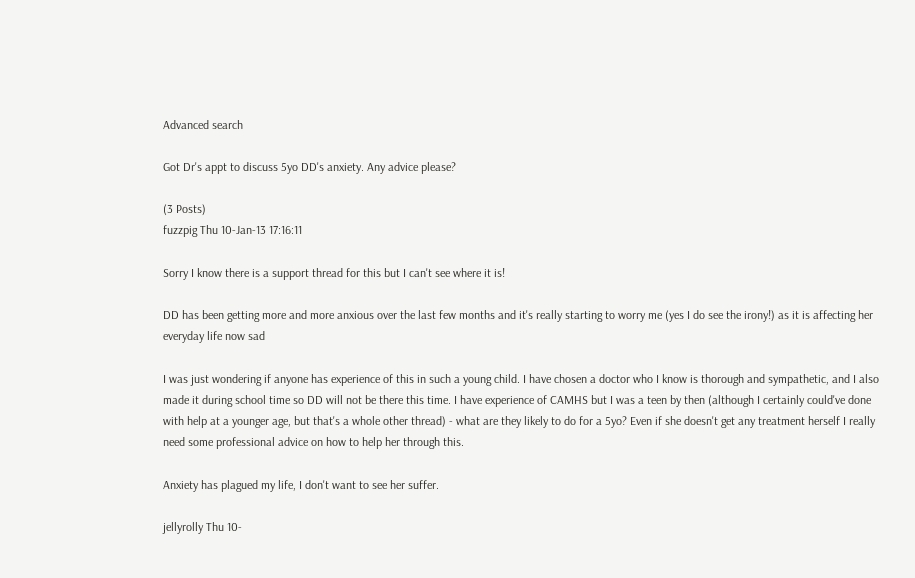Advanced search

Got Dr's appt to discuss 5yo DD's anxiety. Any advice please?

(3 Posts)
fuzzpig Thu 10-Jan-13 17:16:11

Sorry I know there is a support thread for this but I can't see where it is!

DD has been getting more and more anxious over the last few months and it's really starting to worry me (yes I do see the irony!) as it is affecting her everyday life now sad

I was just wondering if anyone has experience of this in such a young child. I have chosen a doctor who I know is thorough and sympathetic, and I also made it during school time so DD will not be there this time. I have experience of CAMHS but I was a teen by then (although I certainly could've done with help at a younger age, but that's a whole other thread) - what are they likely to do for a 5yo? Even if she doesn't get any treatment herself I really need some professional advice on how to help her through this.

Anxiety has plagued my life, I don't want to see her suffer.

jellyrolly Thu 10-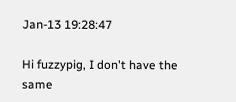Jan-13 19:28:47

Hi fuzzypig, I don't have the same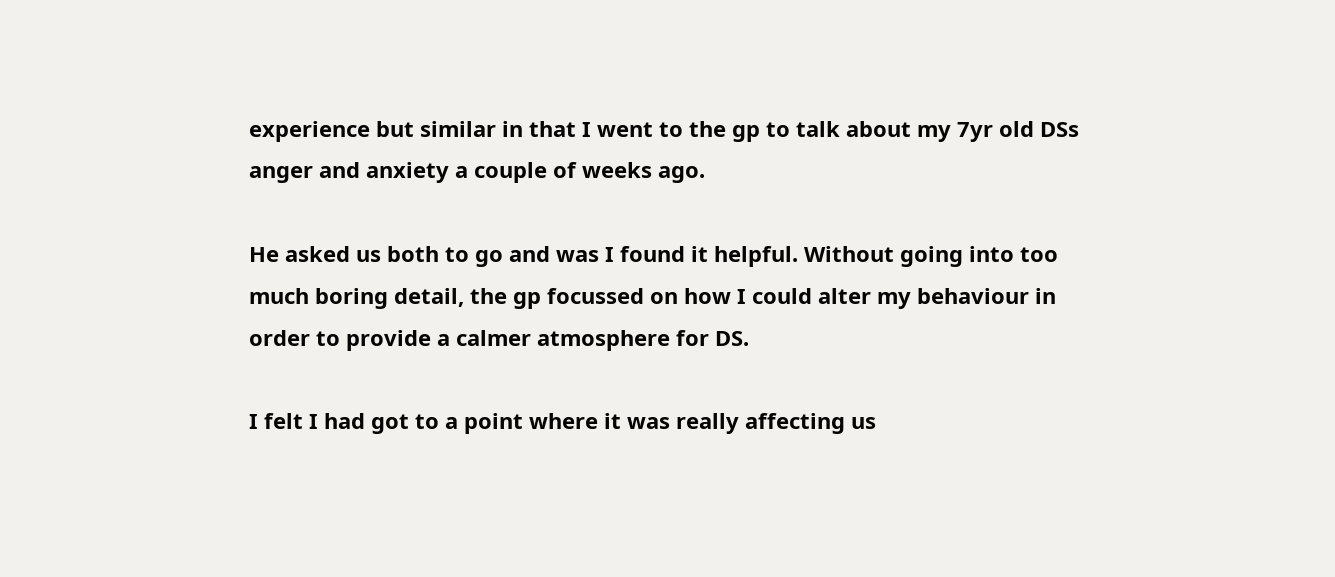experience but similar in that I went to the gp to talk about my 7yr old DSs anger and anxiety a couple of weeks ago.

He asked us both to go and was I found it helpful. Without going into too much boring detail, the gp focussed on how I could alter my behaviour in order to provide a calmer atmosphere for DS.

I felt I had got to a point where it was really affecting us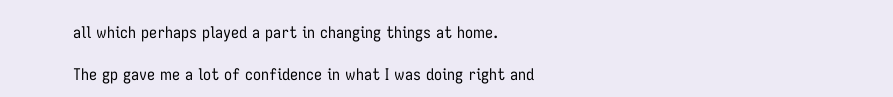all which perhaps played a part in changing things at home.

The gp gave me a lot of confidence in what I was doing right and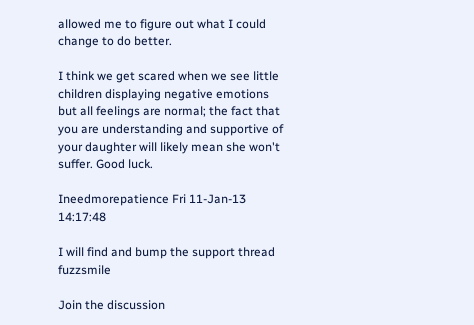allowed me to figure out what I could change to do better.

I think we get scared when we see little children displaying negative emotions but all feelings are normal; the fact that you are understanding and supportive of your daughter will likely mean she won't suffer. Good luck.

Ineedmorepatience Fri 11-Jan-13 14:17:48

I will find and bump the support thread fuzzsmile

Join the discussion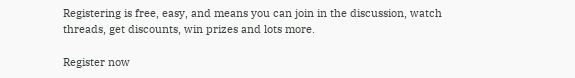Registering is free, easy, and means you can join in the discussion, watch threads, get discounts, win prizes and lots more.

Register now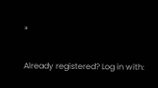»

Already registered? Log in with: